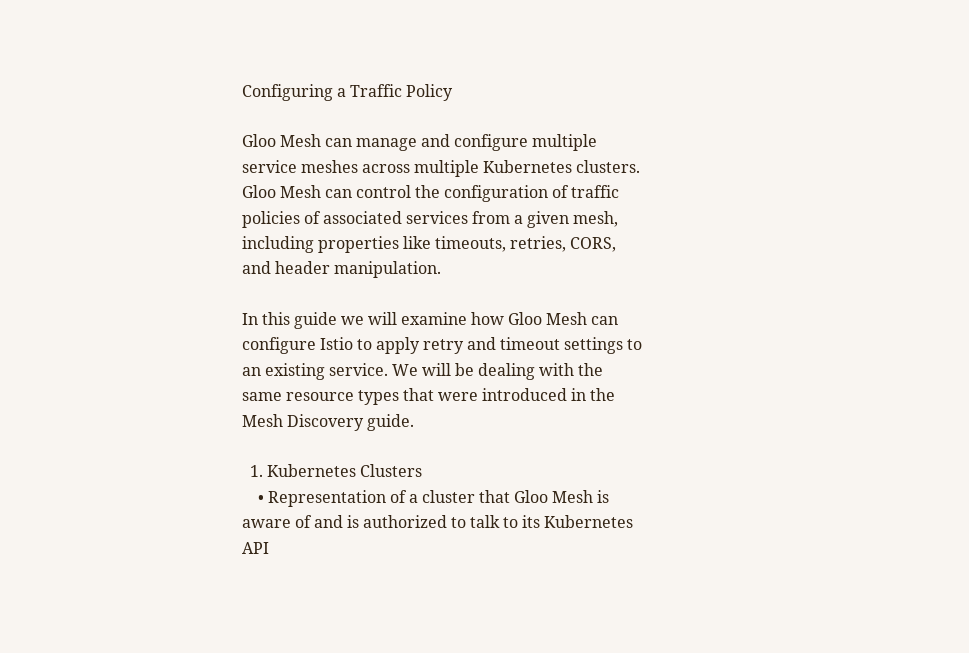Configuring a Traffic Policy

Gloo Mesh can manage and configure multiple service meshes across multiple Kubernetes clusters. Gloo Mesh can control the configuration of traffic policies of associated services from a given mesh, including properties like timeouts, retries, CORS, and header manipulation.

In this guide we will examine how Gloo Mesh can configure Istio to apply retry and timeout settings to an existing service. We will be dealing with the same resource types that were introduced in the Mesh Discovery guide.

  1. Kubernetes Clusters
    • Representation of a cluster that Gloo Mesh is aware of and is authorized to talk to its Kubernetes API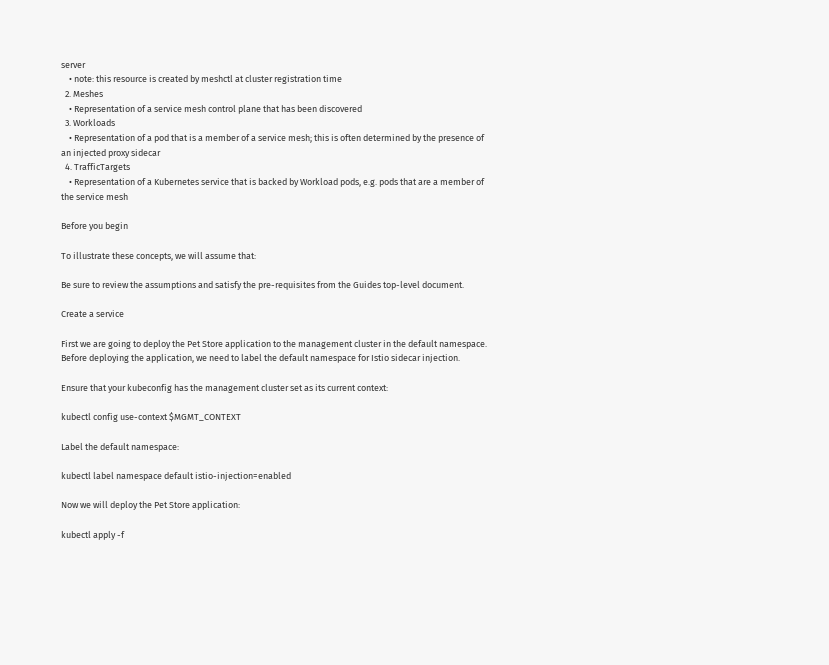server
    • note: this resource is created by meshctl at cluster registration time
  2. Meshes
    • Representation of a service mesh control plane that has been discovered
  3. Workloads
    • Representation of a pod that is a member of a service mesh; this is often determined by the presence of an injected proxy sidecar
  4. TrafficTargets
    • Representation of a Kubernetes service that is backed by Workload pods, e.g. pods that are a member of the service mesh

Before you begin

To illustrate these concepts, we will assume that:

Be sure to review the assumptions and satisfy the pre-requisites from the Guides top-level document.

Create a service

First we are going to deploy the Pet Store application to the management cluster in the default namespace. Before deploying the application, we need to label the default namespace for Istio sidecar injection.

Ensure that your kubeconfig has the management cluster set as its current context:

kubectl config use-context $MGMT_CONTEXT

Label the default namespace:

kubectl label namespace default istio-injection=enabled

Now we will deploy the Pet Store application:

kubectl apply -f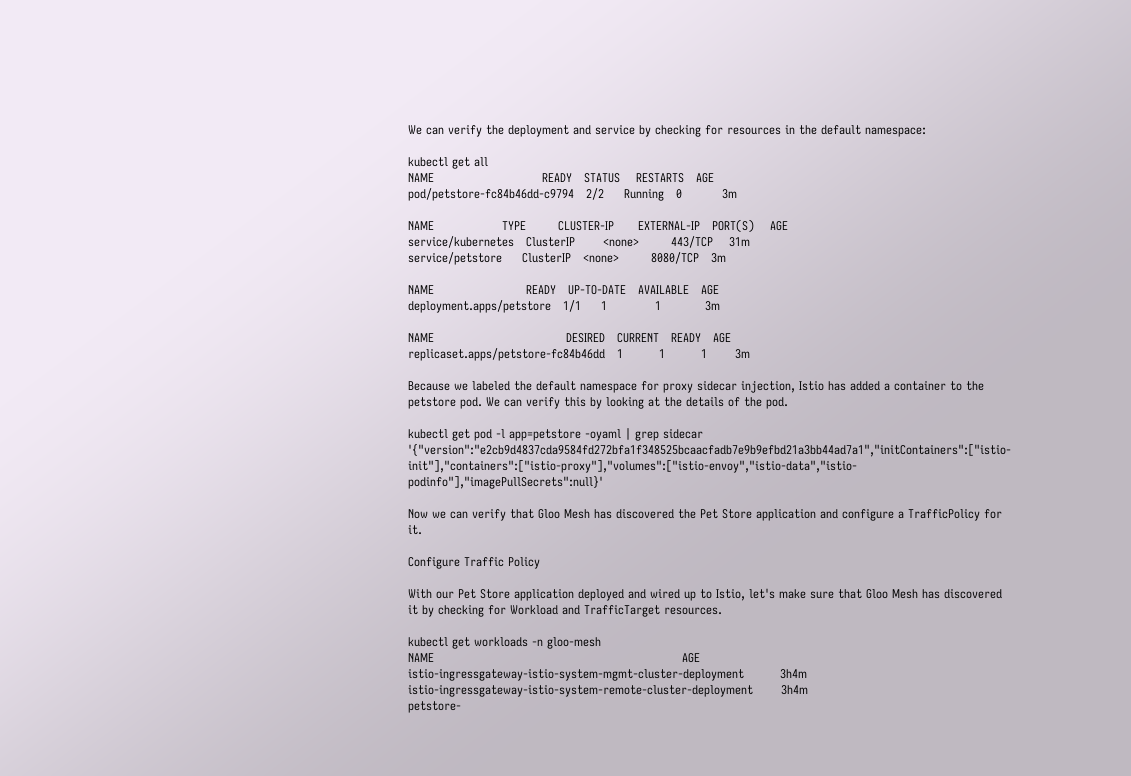We can verify the deployment and service by checking for resources in the default namespace:

kubectl get all
NAME                           READY   STATUS    RESTARTS   AGE
pod/petstore-fc84b46dd-c9794   2/2     Running   0          3m

NAME                 TYPE        CLUSTER-IP      EXTERNAL-IP   PORT(S)    AGE
service/kubernetes   ClusterIP       <none>        443/TCP    31m
service/petstore     ClusterIP   <none>        8080/TCP   3m

NAME                       READY   UP-TO-DATE   AVAILABLE   AGE
deployment.apps/petstore   1/1     1            1           3m

NAME                                 DESIRED   CURRENT   READY   AGE
replicaset.apps/petstore-fc84b46dd   1         1         1       3m

Because we labeled the default namespace for proxy sidecar injection, Istio has added a container to the petstore pod. We can verify this by looking at the details of the pod.

kubectl get pod -l app=petstore -oyaml | grep sidecar '{"version":"e2cb9d4837cda9584fd272bfa1f348525bcaacfadb7e9b9efbd21a3bb44ad7a1","initContainers":["istio-init"],"containers":["istio-proxy"],"volumes":["istio-envoy","istio-data","istio-podinfo"],"imagePullSecrets":null}'

Now we can verify that Gloo Mesh has discovered the Pet Store application and configure a TrafficPolicy for it.

Configure Traffic Policy

With our Pet Store application deployed and wired up to Istio, let's make sure that Gloo Mesh has discovered it by checking for Workload and TrafficTarget resources.

kubectl get workloads -n gloo-mesh
NAME                                                              AGE
istio-ingressgateway-istio-system-mgmt-cluster-deployment         3h4m
istio-ingressgateway-istio-system-remote-cluster-deployment       3h4m
petstore-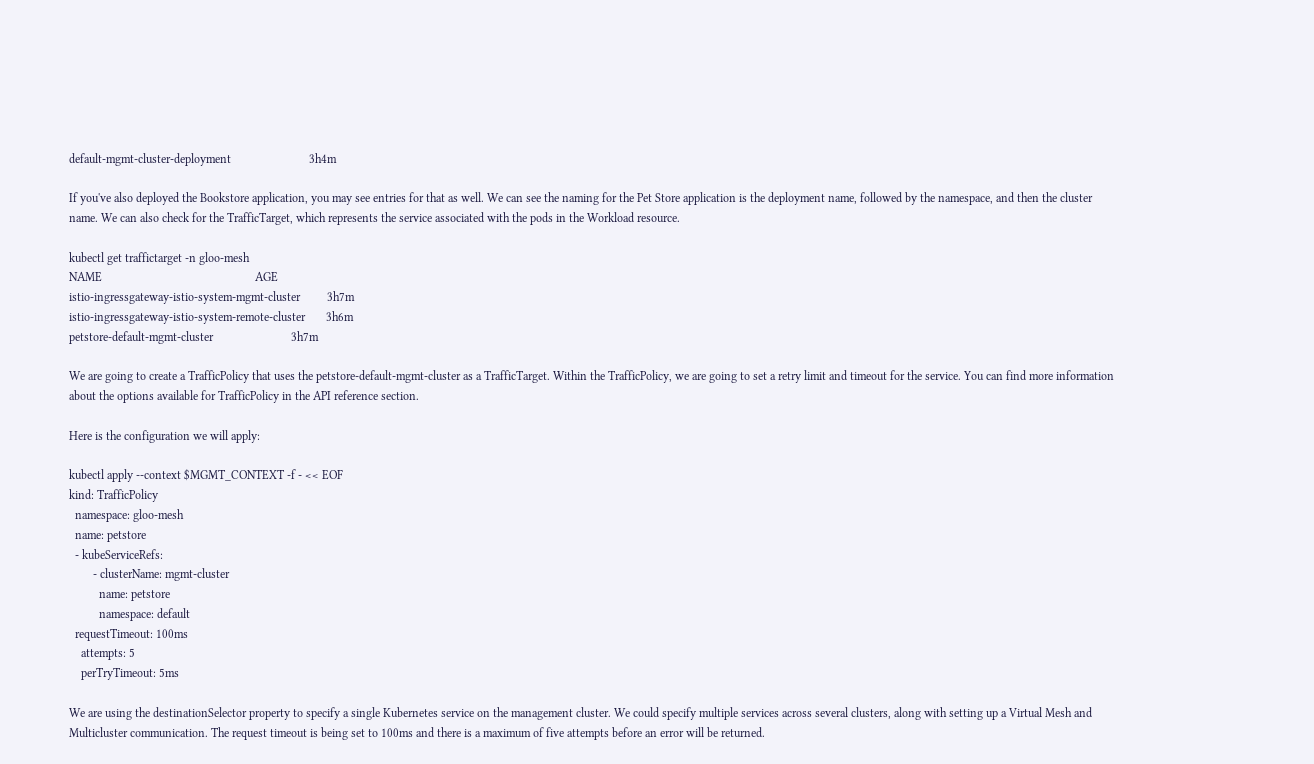default-mgmt-cluster-deployment                          3h4m

If you've also deployed the Bookstore application, you may see entries for that as well. We can see the naming for the Pet Store application is the deployment name, followed by the namespace, and then the cluster name. We can also check for the TrafficTarget, which represents the service associated with the pods in the Workload resource.

kubectl get traffictarget -n gloo-mesh
NAME                                                   AGE
istio-ingressgateway-istio-system-mgmt-cluster         3h7m
istio-ingressgateway-istio-system-remote-cluster       3h6m
petstore-default-mgmt-cluster                          3h7m

We are going to create a TrafficPolicy that uses the petstore-default-mgmt-cluster as a TrafficTarget. Within the TrafficPolicy, we are going to set a retry limit and timeout for the service. You can find more information about the options available for TrafficPolicy in the API reference section.

Here is the configuration we will apply:

kubectl apply --context $MGMT_CONTEXT -f - << EOF
kind: TrafficPolicy
  namespace: gloo-mesh
  name: petstore
  - kubeServiceRefs:
        - clusterName: mgmt-cluster
          name: petstore
          namespace: default
  requestTimeout: 100ms
    attempts: 5
    perTryTimeout: 5ms

We are using the destinationSelector property to specify a single Kubernetes service on the management cluster. We could specify multiple services across several clusters, along with setting up a Virtual Mesh and Multicluster communication. The request timeout is being set to 100ms and there is a maximum of five attempts before an error will be returned.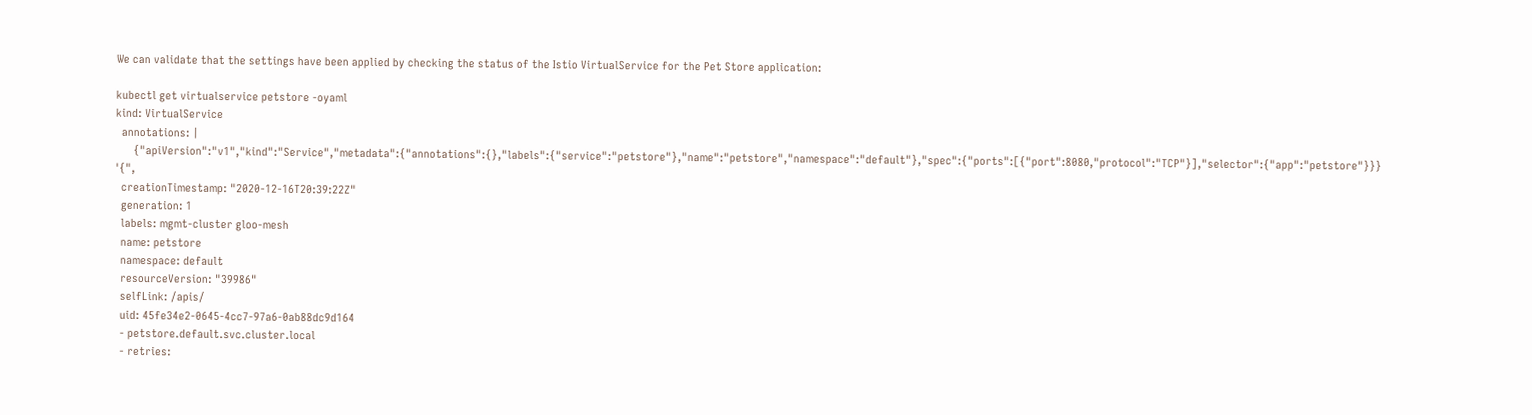We can validate that the settings have been applied by checking the status of the Istio VirtualService for the Pet Store application:

kubectl get virtualservice petstore -oyaml
kind: VirtualService
  annotations: |
      {"apiVersion":"v1","kind":"Service","metadata":{"annotations":{},"labels":{"service":"petstore"},"name":"petstore","namespace":"default"},"spec":{"ports":[{"port":8080,"protocol":"TCP"}],"selector":{"app":"petstore"}}} '{",
  creationTimestamp: "2020-12-16T20:39:22Z"
  generation: 1
  labels: mgmt-cluster gloo-mesh
  name: petstore
  namespace: default
  resourceVersion: "39986"
  selfLink: /apis/
  uid: 45fe34e2-0645-4cc7-97a6-0ab88dc9d164
  - petstore.default.svc.cluster.local
  - retries: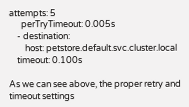attempts: 5
      perTryTimeout: 0.005s
    - destination:
        host: petstore.default.svc.cluster.local
    timeout: 0.100s

As we can see above, the proper retry and timeout settings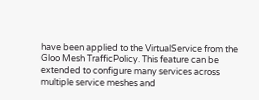have been applied to the VirtualService from the Gloo Mesh TrafficPolicy. This feature can be extended to configure many services across multiple service meshes and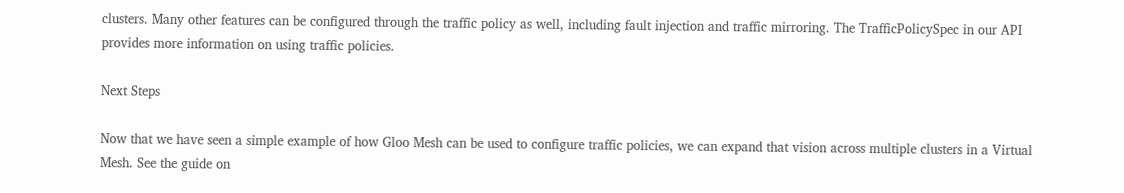clusters. Many other features can be configured through the traffic policy as well, including fault injection and traffic mirroring. The TrafficPolicySpec in our API provides more information on using traffic policies.

Next Steps

Now that we have seen a simple example of how Gloo Mesh can be used to configure traffic policies, we can expand that vision across multiple clusters in a Virtual Mesh. See the guide on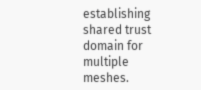establishing shared trust domain for multiple meshes.